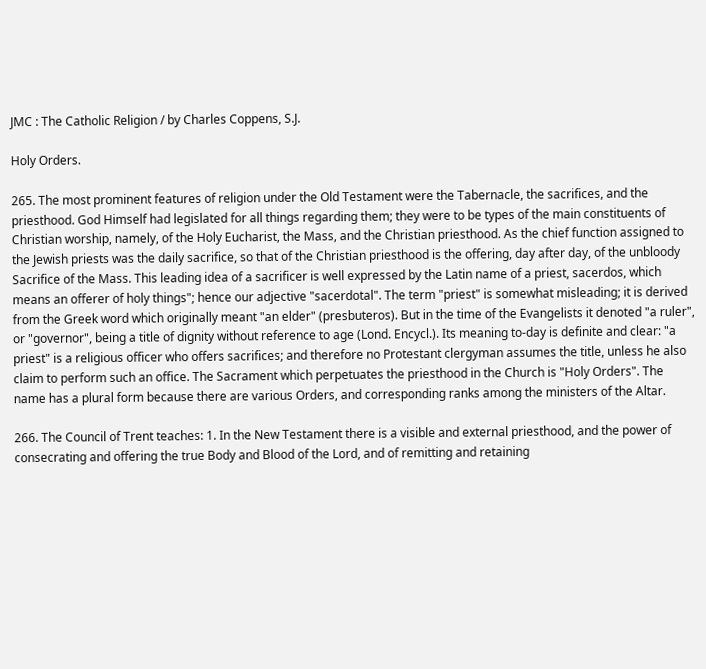JMC : The Catholic Religion / by Charles Coppens, S.J.

Holy Orders.

265. The most prominent features of religion under the Old Testament were the Tabernacle, the sacrifices, and the priesthood. God Himself had legislated for all things regarding them; they were to be types of the main constituents of Christian worship, namely, of the Holy Eucharist, the Mass, and the Christian priesthood. As the chief function assigned to the Jewish priests was the daily sacrifice, so that of the Christian priesthood is the offering, day after day, of the unbloody Sacrifice of the Mass. This leading idea of a sacrificer is well expressed by the Latin name of a priest, sacerdos, which means an offerer of holy things"; hence our adjective "sacerdotal". The term "priest" is somewhat misleading; it is derived from the Greek word which originally meant "an elder" (presbuteros). But in the time of the Evangelists it denoted "a ruler", or "governor", being a title of dignity without reference to age (Lond. Encycl.). Its meaning to-day is definite and clear: "a priest" is a religious officer who offers sacrifices; and therefore no Protestant clergyman assumes the title, unless he also claim to perform such an office. The Sacrament which perpetuates the priesthood in the Church is "Holy Orders". The name has a plural form because there are various Orders, and corresponding ranks among the ministers of the Altar.

266. The Council of Trent teaches: 1. In the New Testament there is a visible and external priesthood, and the power of consecrating and offering the true Body and Blood of the Lord, and of remitting and retaining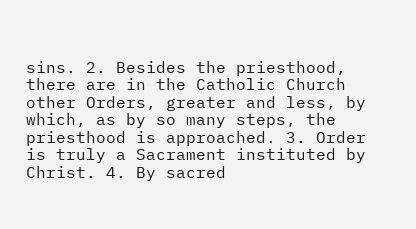sins. 2. Besides the priesthood, there are in the Catholic Church other Orders, greater and less, by which, as by so many steps, the priesthood is approached. 3. Order is truly a Sacrament instituted by Christ. 4. By sacred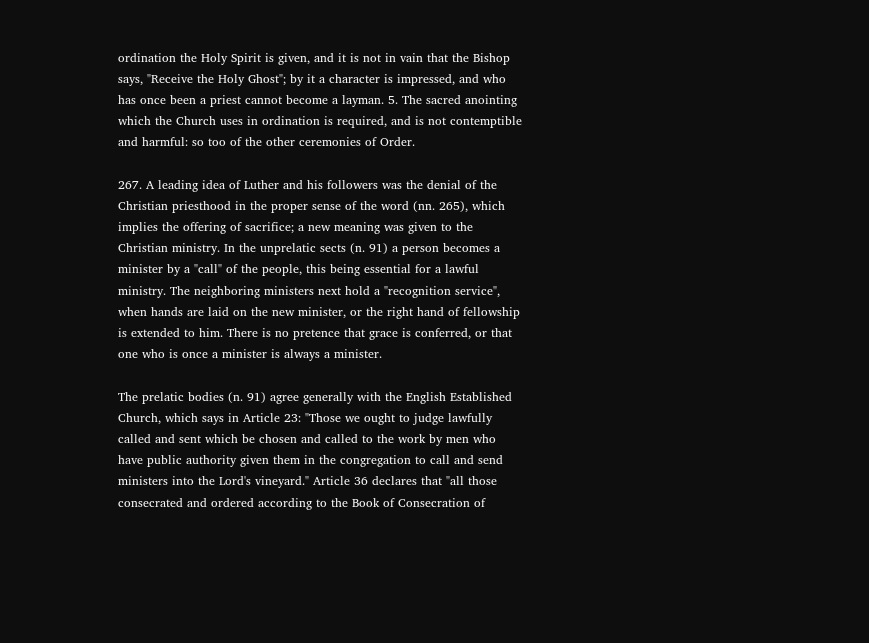ordination the Holy Spirit is given, and it is not in vain that the Bishop says, "Receive the Holy Ghost"; by it a character is impressed, and who has once been a priest cannot become a layman. 5. The sacred anointing which the Church uses in ordination is required, and is not contemptible and harmful: so too of the other ceremonies of Order.

267. A leading idea of Luther and his followers was the denial of the Christian priesthood in the proper sense of the word (nn. 265), which implies the offering of sacrifice; a new meaning was given to the Christian ministry. In the unprelatic sects (n. 91) a person becomes a minister by a "call" of the people, this being essential for a lawful ministry. The neighboring ministers next hold a "recognition service", when hands are laid on the new minister, or the right hand of fellowship is extended to him. There is no pretence that grace is conferred, or that one who is once a minister is always a minister.

The prelatic bodies (n. 91) agree generally with the English Established Church, which says in Article 23: "Those we ought to judge lawfully called and sent which be chosen and called to the work by men who have public authority given them in the congregation to call and send ministers into the Lord's vineyard." Article 36 declares that "all those consecrated and ordered according to the Book of Consecration of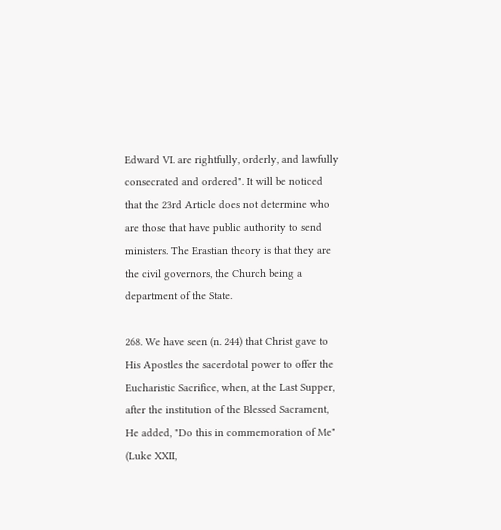Edward VI. are rightfully, orderly, and lawfully consecrated and ordered". It will be noticed that the 23rd Article does not determine who are those that have public authority to send ministers. The Erastian theory is that they are the civil governors, the Church being a department of the State.

268. We have seen (n. 244) that Christ gave to His Apostles the sacerdotal power to offer the Eucharistic Sacrifice, when, at the Last Supper, after the institution of the Blessed Sacrament, He added, "Do this in commemoration of Me" (Luke XXII,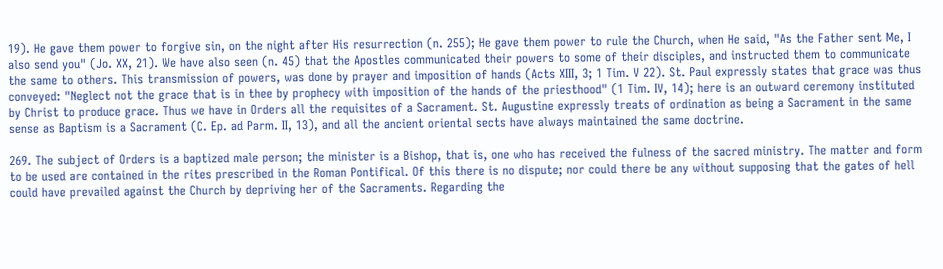19). He gave them power to forgive sin, on the night after His resurrection (n. 255); He gave them power to rule the Church, when He said, "As the Father sent Me, I also send you" (Jo. XX, 21). We have also seen (n. 45) that the Apostles communicated their powers to some of their disciples, and instructed them to communicate the same to others. This transmission of powers, was done by prayer and imposition of hands (Acts XIII, 3; 1 Tim. V 22). St. Paul expressly states that grace was thus conveyed: "Neglect not the grace that is in thee by prophecy with imposition of the hands of the priesthood" (1 Tim. IV, 14); here is an outward ceremony instituted by Christ to produce grace. Thus we have in Orders all the requisites of a Sacrament. St. Augustine expressly treats of ordination as being a Sacrament in the same sense as Baptism is a Sacrament (C. Ep. ad Parm. II, 13), and all the ancient oriental sects have always maintained the same doctrine.

269. The subject of Orders is a baptized male person; the minister is a Bishop, that is, one who has received the fulness of the sacred ministry. The matter and form to be used are contained in the rites prescribed in the Roman Pontifical. Of this there is no dispute; nor could there be any without supposing that the gates of hell could have prevailed against the Church by depriving her of the Sacraments. Regarding the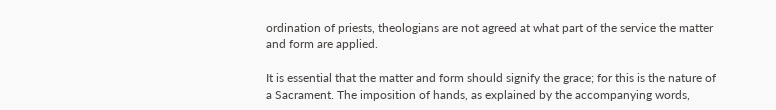ordination of priests, theologians are not agreed at what part of the service the matter and form are applied.

It is essential that the matter and form should signify the grace; for this is the nature of a Sacrament. The imposition of hands, as explained by the accompanying words,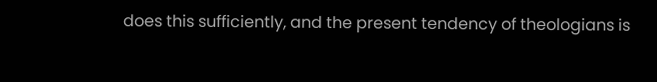does this sufficiently, and the present tendency of theologians is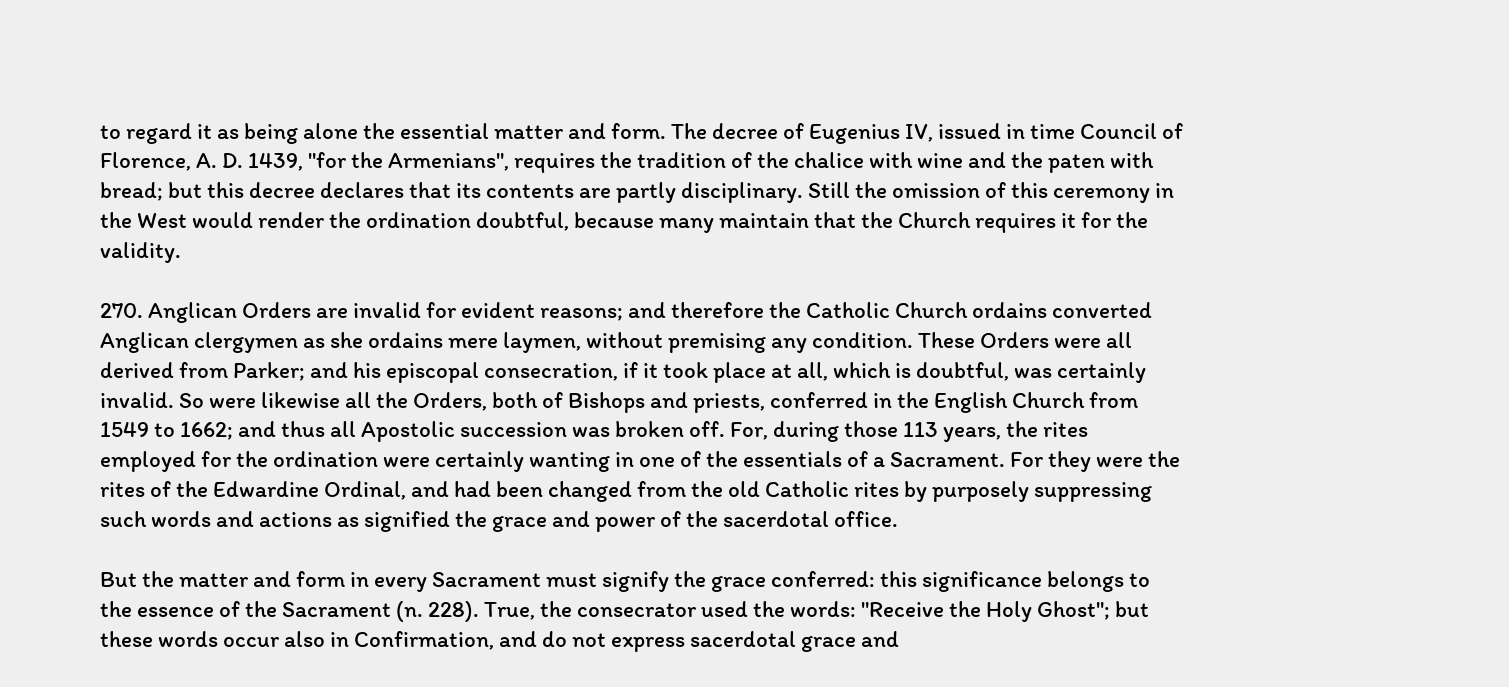to regard it as being alone the essential matter and form. The decree of Eugenius IV, issued in time Council of Florence, A. D. 1439, "for the Armenians", requires the tradition of the chalice with wine and the paten with bread; but this decree declares that its contents are partly disciplinary. Still the omission of this ceremony in the West would render the ordination doubtful, because many maintain that the Church requires it for the validity.

270. Anglican Orders are invalid for evident reasons; and therefore the Catholic Church ordains converted Anglican clergymen as she ordains mere laymen, without premising any condition. These Orders were all derived from Parker; and his episcopal consecration, if it took place at all, which is doubtful, was certainly invalid. So were likewise all the Orders, both of Bishops and priests, conferred in the English Church from 1549 to 1662; and thus all Apostolic succession was broken off. For, during those 113 years, the rites employed for the ordination were certainly wanting in one of the essentials of a Sacrament. For they were the rites of the Edwardine Ordinal, and had been changed from the old Catholic rites by purposely suppressing such words and actions as signified the grace and power of the sacerdotal office.

But the matter and form in every Sacrament must signify the grace conferred: this significance belongs to the essence of the Sacrament (n. 228). True, the consecrator used the words: "Receive the Holy Ghost"; but these words occur also in Confirmation, and do not express sacerdotal grace and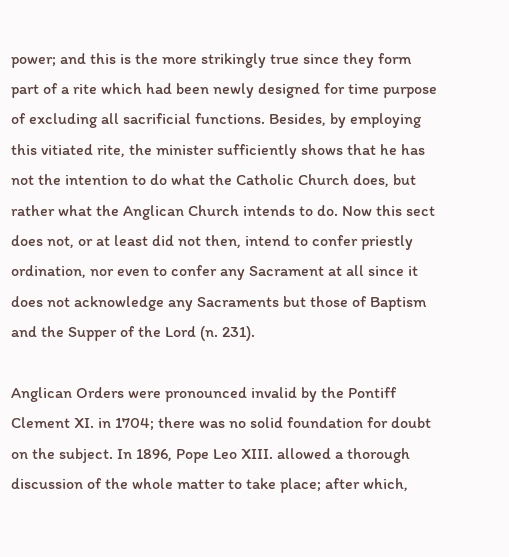power; and this is the more strikingly true since they form part of a rite which had been newly designed for time purpose of excluding all sacrificial functions. Besides, by employing this vitiated rite, the minister sufficiently shows that he has not the intention to do what the Catholic Church does, but rather what the Anglican Church intends to do. Now this sect does not, or at least did not then, intend to confer priestly ordination, nor even to confer any Sacrament at all since it does not acknowledge any Sacraments but those of Baptism and the Supper of the Lord (n. 231).

Anglican Orders were pronounced invalid by the Pontiff Clement XI. in 1704; there was no solid foundation for doubt on the subject. In 1896, Pope Leo XIII. allowed a thorough discussion of the whole matter to take place; after which,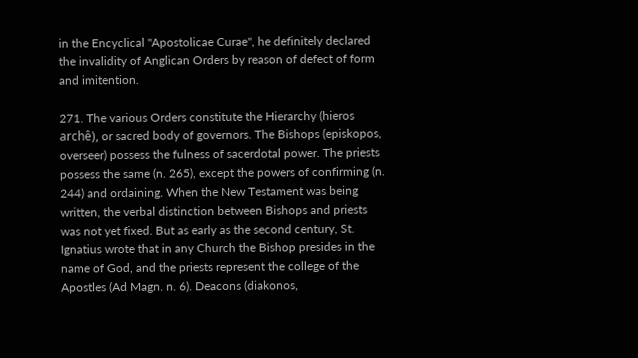in the Encyclical "Apostolicae Curae", he definitely declared the invalidity of Anglican Orders by reason of defect of form and imitention.

271. The various Orders constitute the Hierarchy (hieros archê), or sacred body of governors. The Bishops (episkopos, overseer) possess the fulness of sacerdotal power. The priests possess the same (n. 265), except the powers of confirming (n. 244) and ordaining. When the New Testament was being written, the verbal distinction between Bishops and priests was not yet fixed. But as early as the second century, St. Ignatius wrote that in any Church the Bishop presides in the name of God, and the priests represent the college of the Apostles (Ad Magn. n. 6). Deacons (diakonos,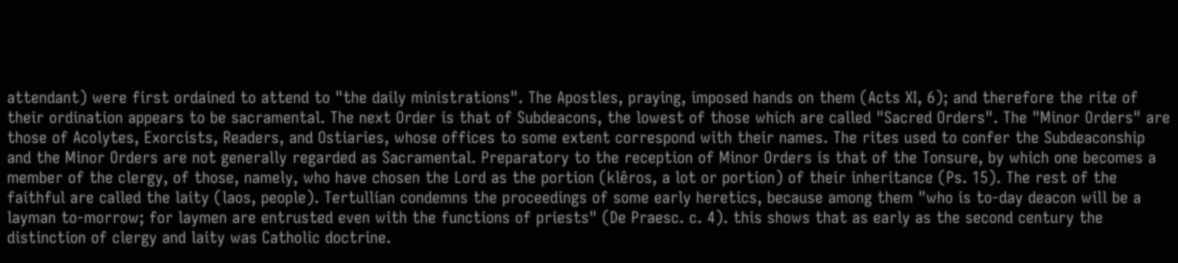attendant) were first ordained to attend to "the daily ministrations". The Apostles, praying, imposed hands on them (Acts XI, 6); and therefore the rite of their ordination appears to be sacramental. The next Order is that of Subdeacons, the lowest of those which are called "Sacred Orders". The "Minor Orders" are those of Acolytes, Exorcists, Readers, and Ostiaries, whose offices to some extent correspond with their names. The rites used to confer the Subdeaconship and the Minor Orders are not generally regarded as Sacramental. Preparatory to the reception of Minor Orders is that of the Tonsure, by which one becomes a member of the clergy, of those, namely, who have chosen the Lord as the portion (klêros, a lot or portion) of their inheritance (Ps. 15). The rest of the faithful are called the laity (laos, people). Tertullian condemns the proceedings of some early heretics, because among them "who is to-day deacon will be a layman to-morrow; for laymen are entrusted even with the functions of priests" (De Praesc. c. 4). this shows that as early as the second century the distinction of clergy and laity was Catholic doctrine.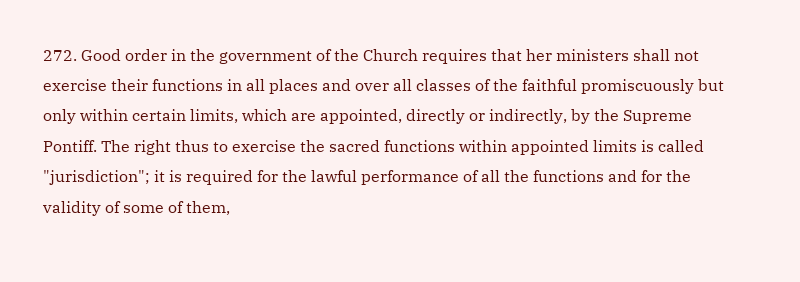272. Good order in the government of the Church requires that her ministers shall not exercise their functions in all places and over all classes of the faithful promiscuously but only within certain limits, which are appointed, directly or indirectly, by the Supreme Pontiff. The right thus to exercise the sacred functions within appointed limits is called "jurisdiction"; it is required for the lawful performance of all the functions and for the validity of some of them,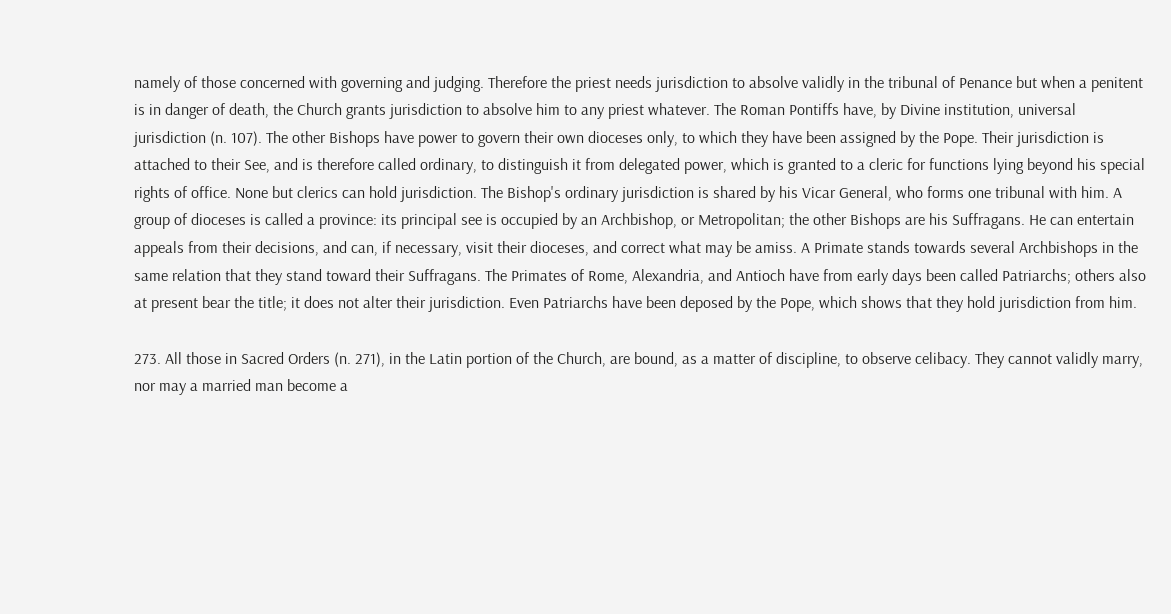namely of those concerned with governing and judging. Therefore the priest needs jurisdiction to absolve validly in the tribunal of Penance but when a penitent is in danger of death, the Church grants jurisdiction to absolve him to any priest whatever. The Roman Pontiffs have, by Divine institution, universal jurisdiction (n. 107). The other Bishops have power to govern their own dioceses only, to which they have been assigned by the Pope. Their jurisdiction is attached to their See, and is therefore called ordinary, to distinguish it from delegated power, which is granted to a cleric for functions lying beyond his special rights of office. None but clerics can hold jurisdiction. The Bishop's ordinary jurisdiction is shared by his Vicar General, who forms one tribunal with him. A group of dioceses is called a province: its principal see is occupied by an Archbishop, or Metropolitan; the other Bishops are his Suffragans. He can entertain appeals from their decisions, and can, if necessary, visit their dioceses, and correct what may be amiss. A Primate stands towards several Archbishops in the same relation that they stand toward their Suffragans. The Primates of Rome, Alexandria, and Antioch have from early days been called Patriarchs; others also at present bear the title; it does not alter their jurisdiction. Even Patriarchs have been deposed by the Pope, which shows that they hold jurisdiction from him.

273. All those in Sacred Orders (n. 271), in the Latin portion of the Church, are bound, as a matter of discipline, to observe celibacy. They cannot validly marry, nor may a married man become a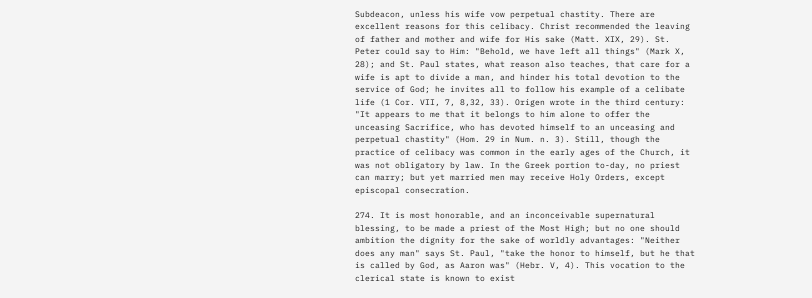Subdeacon, unless his wife vow perpetual chastity. There are excellent reasons for this celibacy. Christ recommended the leaving of father and mother and wife for His sake (Matt. XIX, 29). St. Peter could say to Him: "Behold, we have left all things" (Mark X, 28); and St. Paul states, what reason also teaches, that care for a wife is apt to divide a man, and hinder his total devotion to the service of God; he invites all to follow his example of a celibate life (1 Cor. VII, 7, 8,32, 33). Origen wrote in the third century: "It appears to me that it belongs to him alone to offer the unceasing Sacrifice, who has devoted himself to an unceasing and perpetual chastity" (Hom. 29 in Num. n. 3). Still, though the practice of celibacy was common in the early ages of the Church, it was not obligatory by law. In the Greek portion to-day, no priest can marry; but yet married men may receive Holy Orders, except episcopal consecration.

274. It is most honorable, and an inconceivable supernatural blessing, to be made a priest of the Most High; but no one should ambition the dignity for the sake of worldly advantages: "Neither does any man" says St. Paul, "take the honor to himself, but he that is called by God, as Aaron was" (Hebr. V, 4). This vocation to the clerical state is known to exist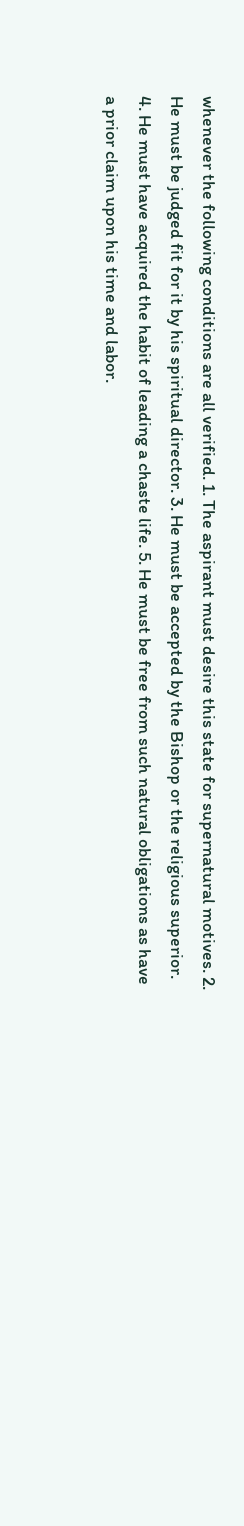whenever the following conditions are all verified. 1. The aspirant must desire this state for supernatural motives. 2. He must be judged fit for it by his spiritual director. 3. He must be accepted by the Bishop or the religious superior. 4. He must have acquired the habit of leading a chaste life. 5. He must be free from such natural obligations as have a prior claim upon his time and labor.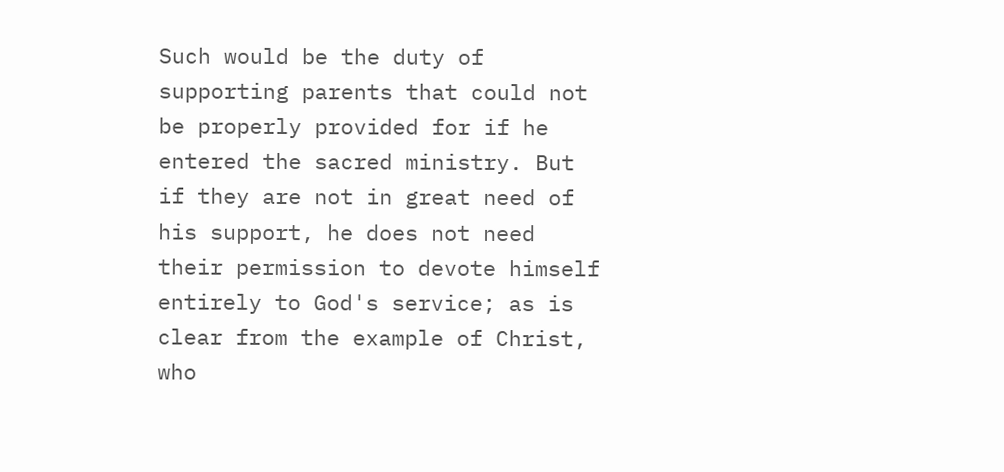Such would be the duty of supporting parents that could not be properly provided for if he entered the sacred ministry. But if they are not in great need of his support, he does not need their permission to devote himself entirely to God's service; as is clear from the example of Christ, who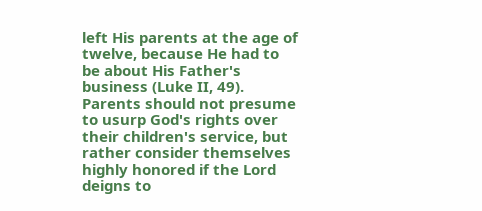left His parents at the age of twelve, because He had to be about His Father's business (Luke II, 49). Parents should not presume to usurp God's rights over their children's service, but rather consider themselves highly honored if the Lord deigns to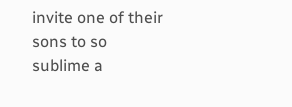invite one of their sons to so sublime a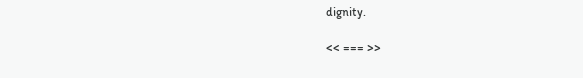dignity.

<< === >>